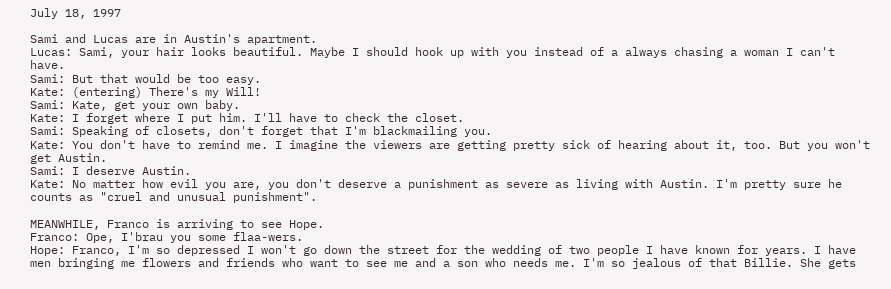July 18, 1997

Sami and Lucas are in Austin's apartment.
Lucas: Sami, your hair looks beautiful. Maybe I should hook up with you instead of a always chasing a woman I can't have.
Sami: But that would be too easy.
Kate: (entering) There's my Will!
Sami: Kate, get your own baby.
Kate: I forget where I put him. I'll have to check the closet.
Sami: Speaking of closets, don't forget that I'm blackmailing you.
Kate: You don't have to remind me. I imagine the viewers are getting pretty sick of hearing about it, too. But you won't get Austin.
Sami: I deserve Austin.
Kate: No matter how evil you are, you don't deserve a punishment as severe as living with Austin. I'm pretty sure he counts as "cruel and unusual punishment".

MEANWHILE, Franco is arriving to see Hope.
Franco: Ope, I'brau you some flaa-wers.
Hope: Franco, I'm so depressed I won't go down the street for the wedding of two people I have known for years. I have
men bringing me flowers and friends who want to see me and a son who needs me. I'm so jealous of that Billie. She gets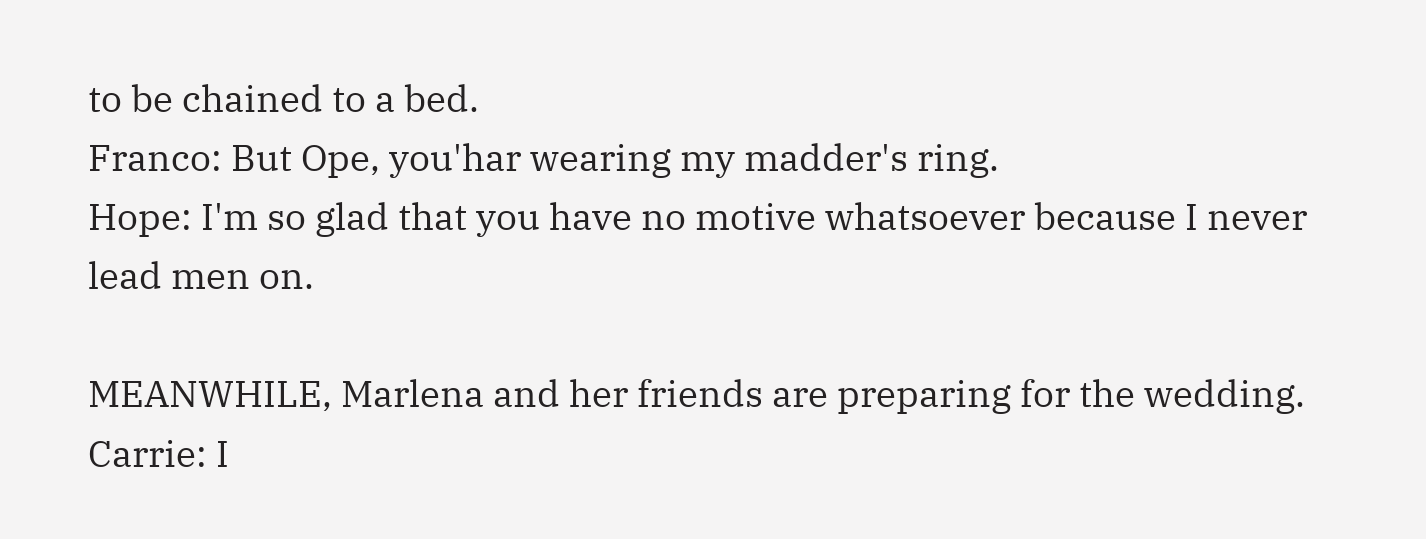to be chained to a bed.
Franco: But Ope, you'har wearing my madder's ring.
Hope: I'm so glad that you have no motive whatsoever because I never lead men on.

MEANWHILE, Marlena and her friends are preparing for the wedding.
Carrie: I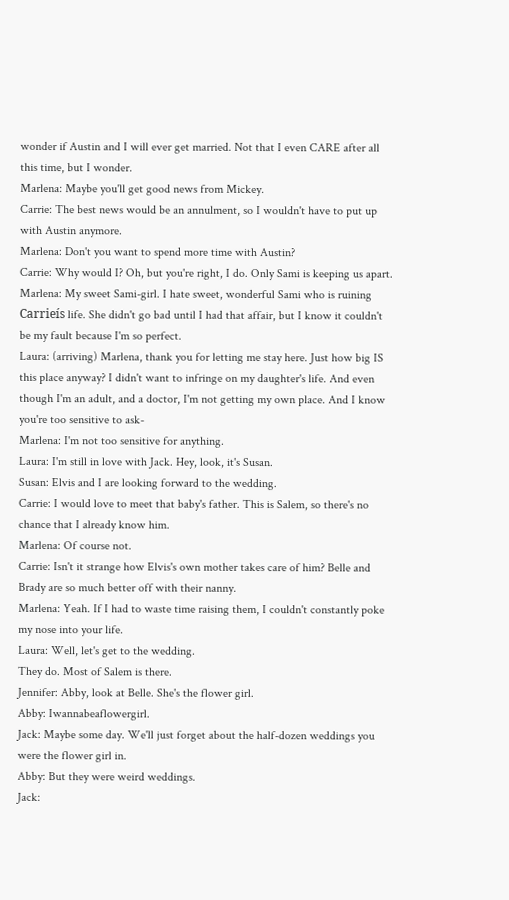wonder if Austin and I will ever get married. Not that I even CARE after all this time, but I wonder.
Marlena: Maybe you'll get good news from Mickey.
Carrie: The best news would be an annulment, so I wouldn't have to put up with Austin anymore.
Marlena: Don't you want to spend more time with Austin?
Carrie: Why would I? Oh, but you're right, I do. Only Sami is keeping us apart.
Marlena: My sweet Sami-girl. I hate sweet, wonderful Sami who is ruining Carrieís life. She didn't go bad until I had that affair, but I know it couldn't be my fault because I'm so perfect.
Laura: (arriving) Marlena, thank you for letting me stay here. Just how big IS this place anyway? I didn't want to infringe on my daughter's life. And even though I'm an adult, and a doctor, I'm not getting my own place. And I know you're too sensitive to ask-
Marlena: I'm not too sensitive for anything.
Laura: I'm still in love with Jack. Hey, look, it's Susan.
Susan: Elvis and I are looking forward to the wedding.
Carrie: I would love to meet that baby's father. This is Salem, so there's no chance that I already know him.
Marlena: Of course not.
Carrie: Isn't it strange how Elvis's own mother takes care of him? Belle and Brady are so much better off with their nanny.
Marlena: Yeah. If I had to waste time raising them, I couldn't constantly poke my nose into your life.
Laura: Well, let's get to the wedding.
They do. Most of Salem is there.
Jennifer: Abby, look at Belle. She's the flower girl.
Abby: Iwannabeaflowergirl.
Jack: Maybe some day. We'll just forget about the half-dozen weddings you were the flower girl in.
Abby: But they were weird weddings.
Jack: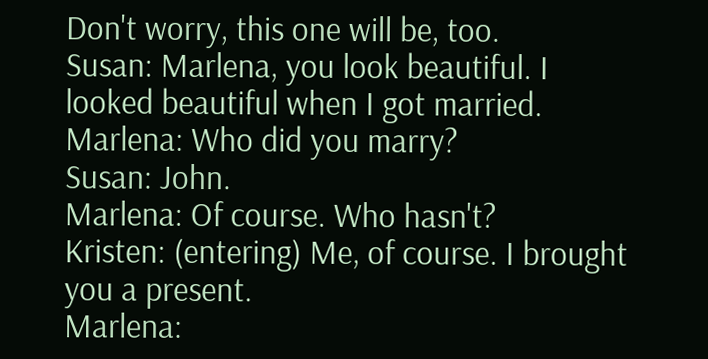Don't worry, this one will be, too.
Susan: Marlena, you look beautiful. I looked beautiful when I got married.
Marlena: Who did you marry?
Susan: John.
Marlena: Of course. Who hasn't?
Kristen: (entering) Me, of course. I brought you a present.
Marlena: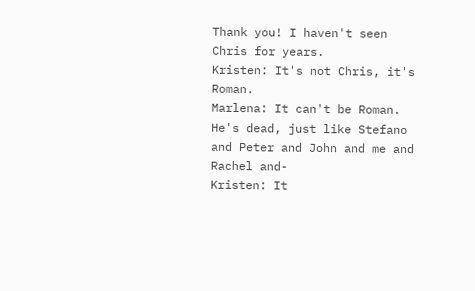Thank you! I haven't seen Chris for years.
Kristen: It's not Chris, it's Roman.
Marlena: It can't be Roman. He's dead, just like Stefano and Peter and John and me and Rachel and-
Kristen: It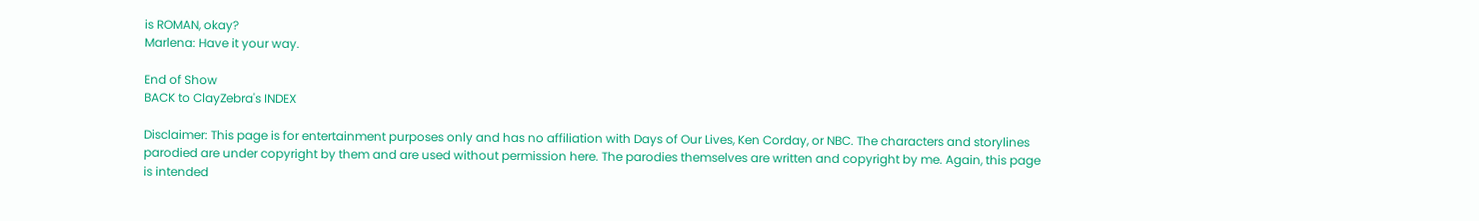is ROMAN, okay?
Marlena: Have it your way.

End of Show
BACK to ClayZebra's INDEX

Disclaimer: This page is for entertainment purposes only and has no affiliation with Days of Our Lives, Ken Corday, or NBC. The characters and storylines parodied are under copyright by them and are used without permission here. The parodies themselves are written and copyright by me. Again, this page is intended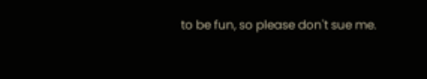to be fun, so please don't sue me.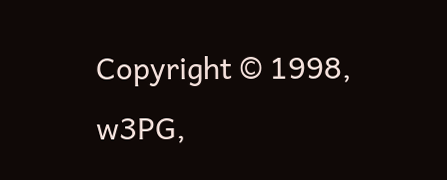Copyright © 1998, w3PG,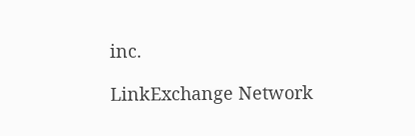inc.

LinkExchange Network